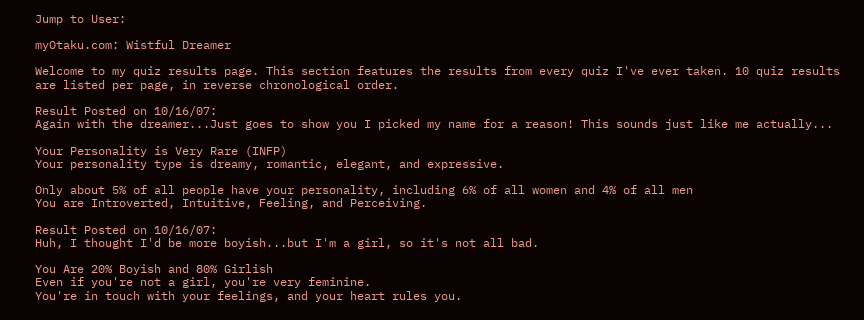Jump to User:

myOtaku.com: Wistful Dreamer

Welcome to my quiz results page. This section features the results from every quiz I've ever taken. 10 quiz results are listed per page, in reverse chronological order.

Result Posted on 10/16/07:
Again with the dreamer...Just goes to show you I picked my name for a reason! This sounds just like me actually...

Your Personality is Very Rare (INFP)
Your personality type is dreamy, romantic, elegant, and expressive.

Only about 5% of all people have your personality, including 6% of all women and 4% of all men
You are Introverted, Intuitive, Feeling, and Perceiving.

Result Posted on 10/16/07:
Huh, I thought I'd be more boyish...but I'm a girl, so it's not all bad.

You Are 20% Boyish and 80% Girlish
Even if you're not a girl, you're very feminine.
You're in touch with your feelings, and your heart rules you.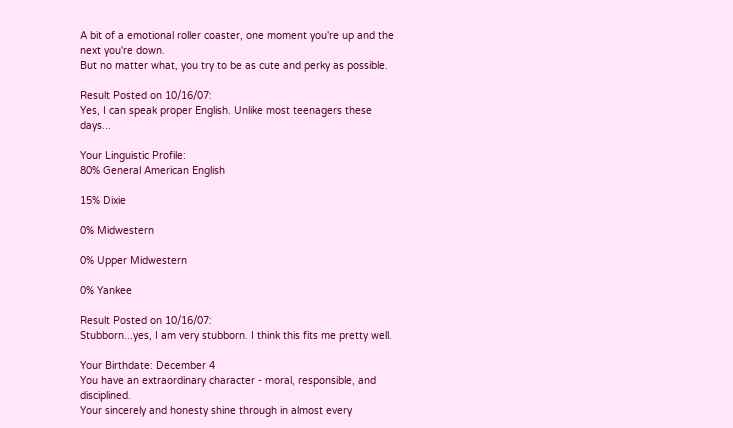A bit of a emotional roller coaster, one moment you're up and the next you're down.
But no matter what, you try to be as cute and perky as possible.

Result Posted on 10/16/07:
Yes, I can speak proper English. Unlike most teenagers these days...

Your Linguistic Profile:
80% General American English

15% Dixie

0% Midwestern

0% Upper Midwestern

0% Yankee

Result Posted on 10/16/07:
Stubborn...yes, I am very stubborn. I think this fits me pretty well.

Your Birthdate: December 4
You have an extraordinary character - moral, responsible, and disciplined.
Your sincerely and honesty shine through in almost every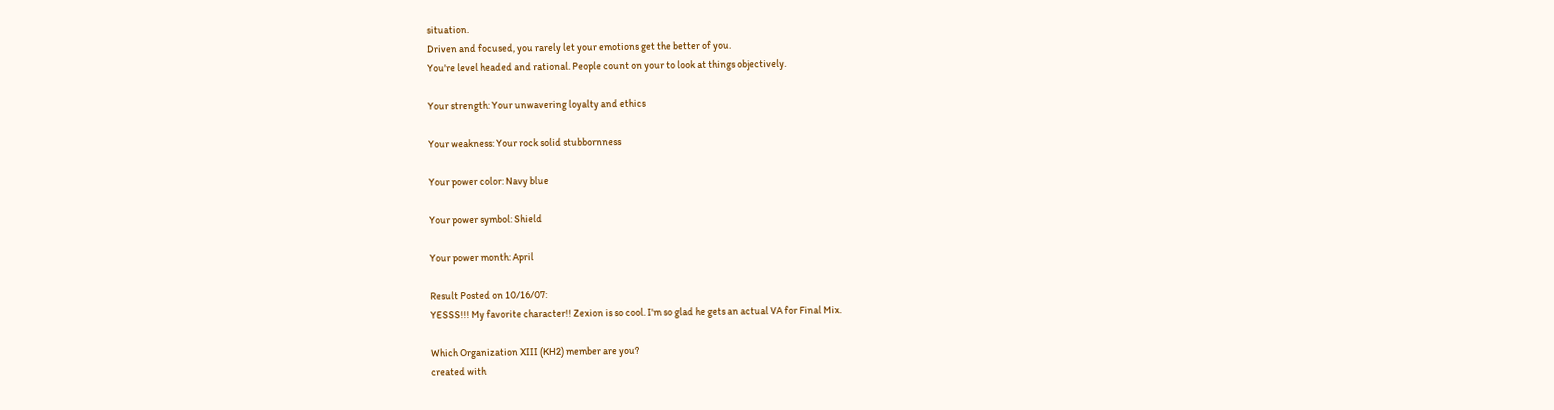situation.
Driven and focused, you rarely let your emotions get the better of you.
You're level headed and rational. People count on your to look at things objectively.

Your strength: Your unwavering loyalty and ethics

Your weakness: Your rock solid stubbornness

Your power color: Navy blue

Your power symbol: Shield

Your power month: April

Result Posted on 10/16/07:
YESSS!!! My favorite character!! Zexion is so cool. I'm so glad he gets an actual VA for Final Mix.

Which Organization XIII (KH2) member are you?
created with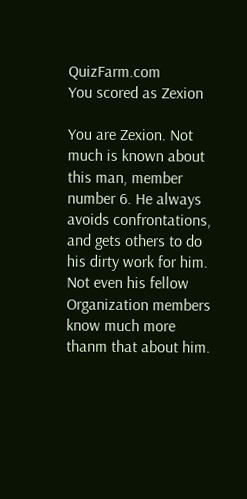QuizFarm.com
You scored as Zexion

You are Zexion. Not much is known about this man, member number 6. He always avoids confrontations, and gets others to do his dirty work for him. Not even his fellow Organization members know much more thanm that about him.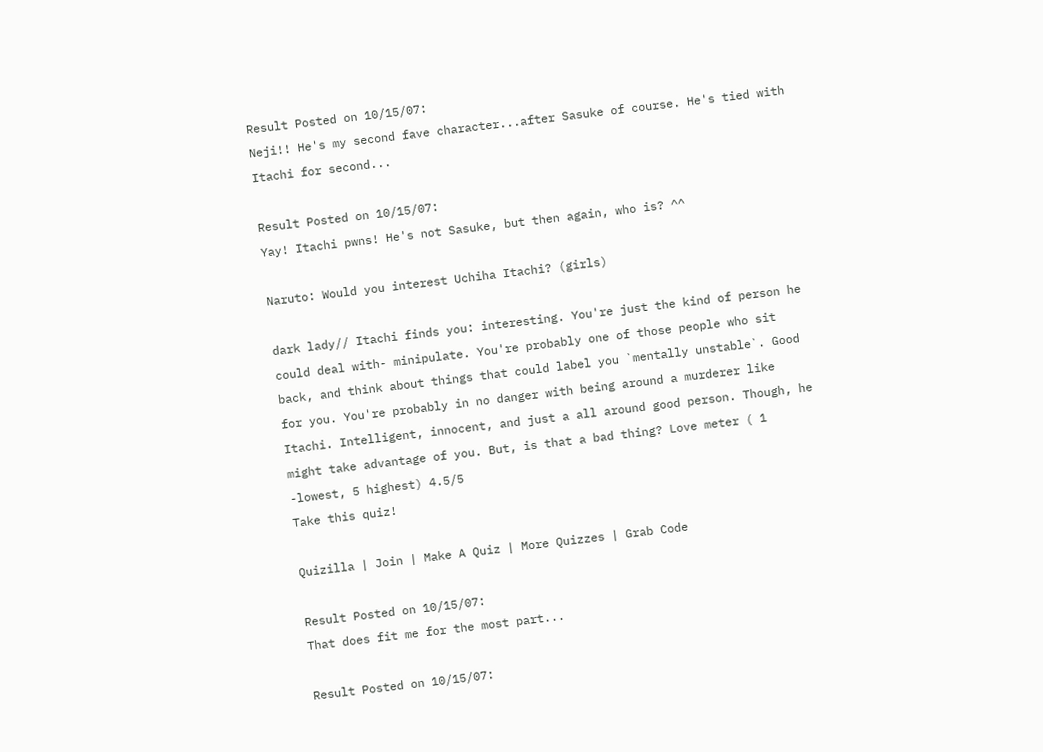Result Posted on 10/15/07:
Neji!! He's my second fave character...after Sasuke of course. He's tied with Itachi for second...

Result Posted on 10/15/07:
Yay! Itachi pwns! He's not Sasuke, but then again, who is? ^^

Naruto: Would you interest Uchiha Itachi? (girls)

dark lady// Itachi finds you: interesting. You're just the kind of person he could deal with- minipulate. You're probably one of those people who sit back, and think about things that could label you `mentally unstable`. Good for you. You're probably in no danger with being around a murderer like Itachi. Intelligent, innocent, and just a all around good person. Though, he might take advantage of you. But, is that a bad thing? Love meter ( 1 -lowest, 5 highest) 4.5/5
Take this quiz!

Quizilla | Join | Make A Quiz | More Quizzes | Grab Code

Result Posted on 10/15/07:
That does fit me for the most part...

Result Posted on 10/15/07: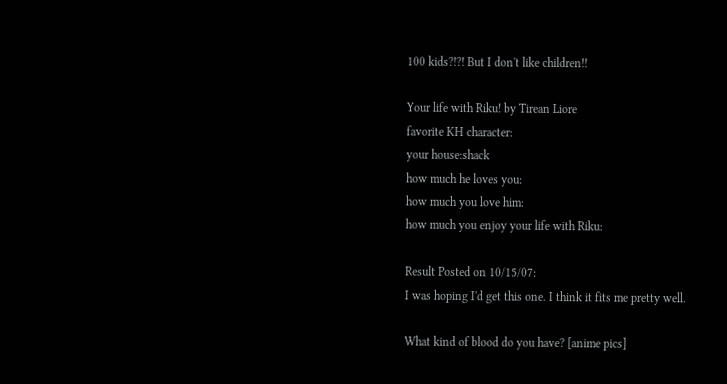100 kids?!?! But I don't like children!!

Your life with Riku! by Tirean Liore
favorite KH character:
your house:shack
how much he loves you:
how much you love him:
how much you enjoy your life with Riku:

Result Posted on 10/15/07:
I was hoping I'd get this one. I think it fits me pretty well.

What kind of blood do you have? [anime pics]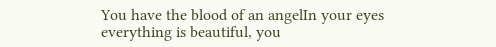You have the blood of an angelIn your eyes everything is beautiful, you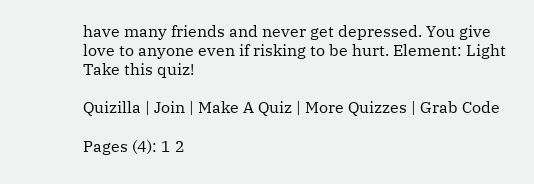have many friends and never get depressed. You give love to anyone even if risking to be hurt. Element: Light
Take this quiz!

Quizilla | Join | Make A Quiz | More Quizzes | Grab Code

Pages (4): 1 2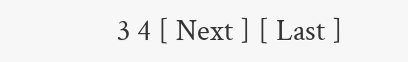3 4 [ Next ] [ Last ]